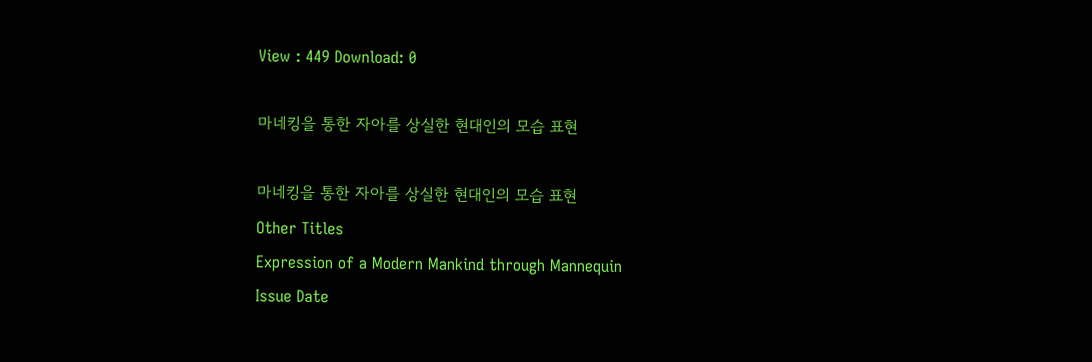View : 449 Download: 0

마네킹을 통한 자아를 상실한 현대인의 모습 표현

마네킹을 통한 자아를 상실한 현대인의 모습 표현
Other Titles
Expression of a Modern Mankind through Mannequin
Issue Date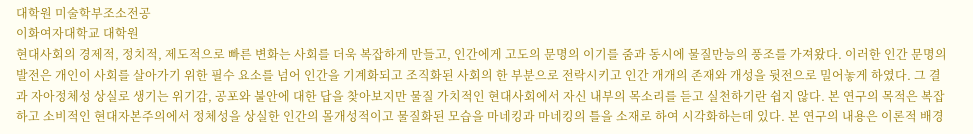대학원 미술학부조소전공
이화여자대학교 대학원
현대사회의 경제적, 정치적, 제도적으로 빠른 변화는 사회를 더욱 복잡하게 만들고, 인간에게 고도의 문명의 이기를 줌과 동시에 물질만능의 풍조를 가져왔다. 이러한 인간 문명의 발전은 개인이 사회를 살아가기 위한 필수 요소를 넘어 인간을 기계화되고 조직화된 사회의 한 부분으로 전락시키고 인간 개개의 존재와 개성을 뒷전으로 밀어놓게 하였다. 그 결과 자아정체성 상실로 생기는 위기감, 공포와 불안에 대한 답을 찾아보지만 물질 가치적인 현대사회에서 자신 내부의 목소리를 듣고 실천하기란 쉽지 않다. 본 연구의 목적은 복잡하고 소비적인 현대자본주의에서 정체성을 상실한 인간의 몰개성적이고 물질화된 모습을 마네킹과 마네킹의 틀을 소재로 하여 시각화하는데 있다. 본 연구의 내용은 이론적 배경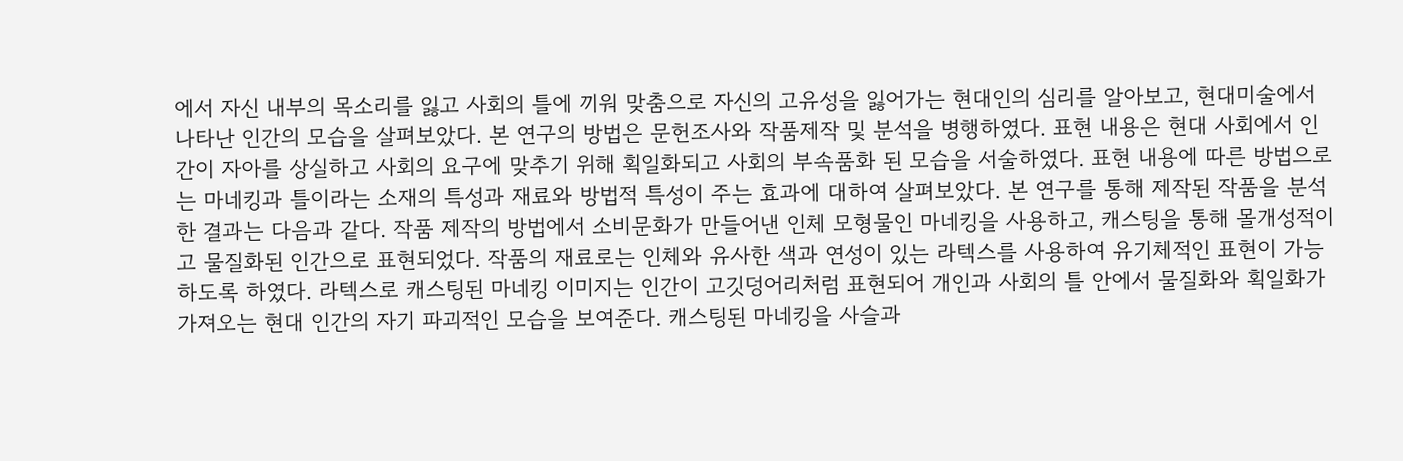에서 자신 내부의 목소리를 잃고 사회의 틀에 끼워 맞춤으로 자신의 고유성을 잃어가는 현대인의 심리를 알아보고, 현대미술에서 나타난 인간의 모습을 살펴보았다. 본 연구의 방법은 문헌조사와 작품제작 및 분석을 병행하였다. 표현 내용은 현대 사회에서 인간이 자아를 상실하고 사회의 요구에 맞추기 위해 획일화되고 사회의 부속품화 된 모습을 서술하였다. 표현 내용에 따른 방법으로는 마네킹과 틀이라는 소재의 특성과 재료와 방법적 특성이 주는 효과에 대하여 살펴보았다. 본 연구를 통해 제작된 작품을 분석한 결과는 다음과 같다. 작품 제작의 방법에서 소비문화가 만들어낸 인체 모형물인 마네킹을 사용하고, 캐스팅을 통해 몰개성적이고 물질화된 인간으로 표현되었다. 작품의 재료로는 인체와 유사한 색과 연성이 있는 라텍스를 사용하여 유기체적인 표현이 가능하도록 하였다. 라텍스로 캐스팅된 마네킹 이미지는 인간이 고깃덩어리처럼 표현되어 개인과 사회의 틀 안에서 물질화와 획일화가 가져오는 현대 인간의 자기 파괴적인 모습을 보여준다. 캐스팅된 마네킹을 사슬과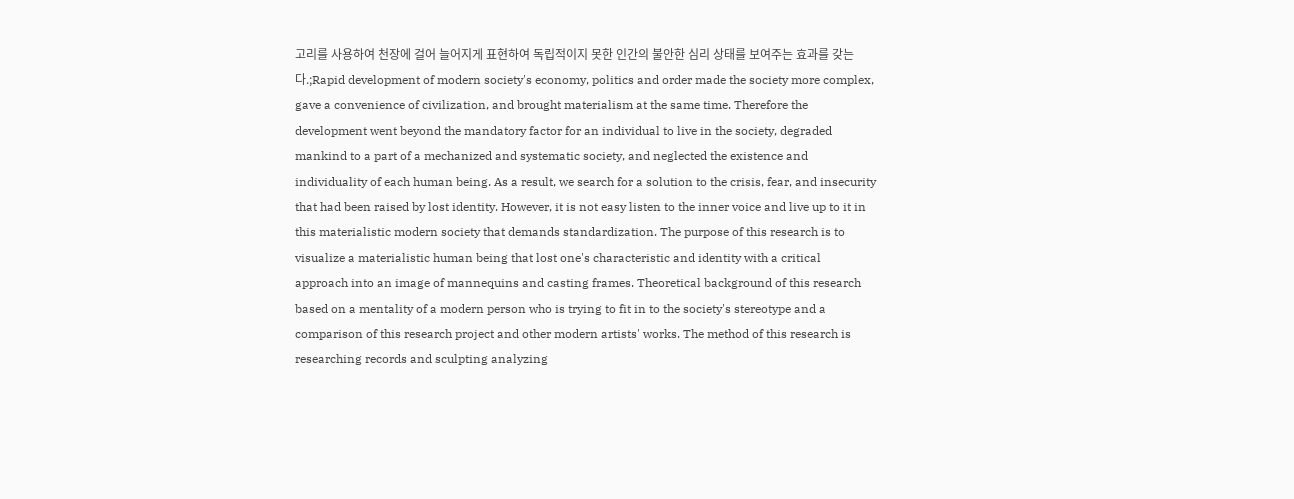고리를 사용하여 천장에 걸어 늘어지게 표현하여 독립적이지 못한 인간의 불안한 심리 상태를 보여주는 효과를 갖는다.;Rapid development of modern society's economy, politics and order made the society more complex, gave a convenience of civilization, and brought materialism at the same time. Therefore the development went beyond the mandatory factor for an individual to live in the society, degraded mankind to a part of a mechanized and systematic society, and neglected the existence and individuality of each human being. As a result, we search for a solution to the crisis, fear, and insecurity that had been raised by lost identity. However, it is not easy listen to the inner voice and live up to it in this materialistic modern society that demands standardization. The purpose of this research is to visualize a materialistic human being that lost one's characteristic and identity with a critical approach into an image of mannequins and casting frames. Theoretical background of this research based on a mentality of a modern person who is trying to fit in to the society's stereotype and a comparison of this research project and other modern artists' works. The method of this research is researching records and sculpting analyzing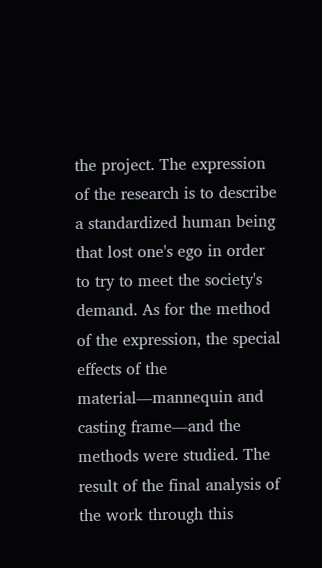the project. The expression of the research is to describe a standardized human being that lost one's ego in order to try to meet the society's demand. As for the method of the expression, the special effects of the material―mannequin and casting frame―and the methods were studied. The result of the final analysis of the work through this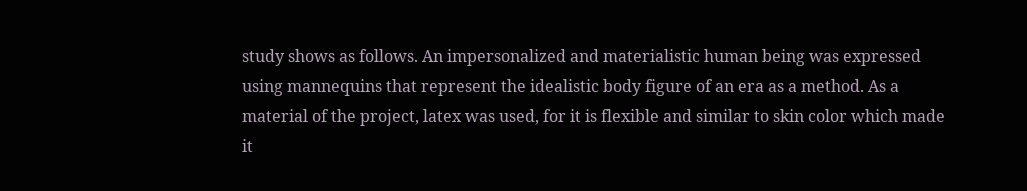study shows as follows. An impersonalized and materialistic human being was expressed using mannequins that represent the idealistic body figure of an era as a method. As a material of the project, latex was used, for it is flexible and similar to skin color which made it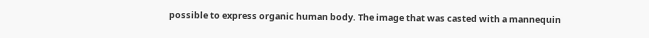possible to express organic human body. The image that was casted with a mannequin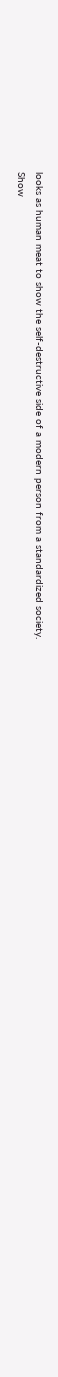looks as human meat to show the self-destructive side of a modern person from a standardized society.
Show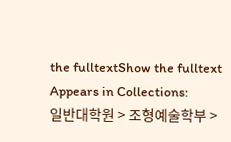the fulltextShow the fulltext
Appears in Collections:
일반대학원 > 조형예술학부 >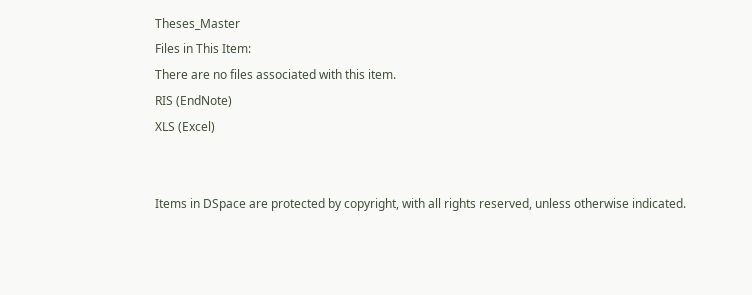Theses_Master
Files in This Item:
There are no files associated with this item.
RIS (EndNote)
XLS (Excel)


Items in DSpace are protected by copyright, with all rights reserved, unless otherwise indicated.